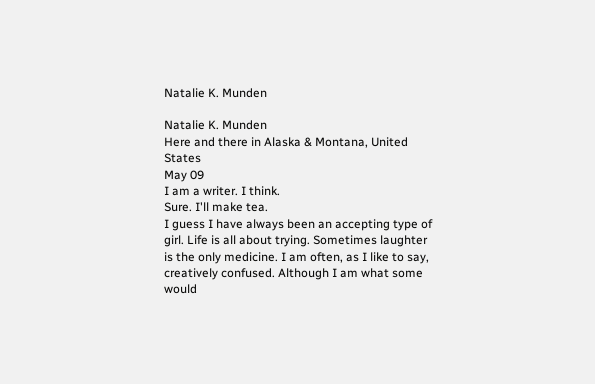Natalie K. Munden

Natalie K. Munden
Here and there in Alaska & Montana, United States
May 09
I am a writer. I think.
Sure. I'll make tea.
I guess I have always been an accepting type of girl. Life is all about trying. Sometimes laughter is the only medicine. I am often, as I like to say, creatively confused. Although I am what some would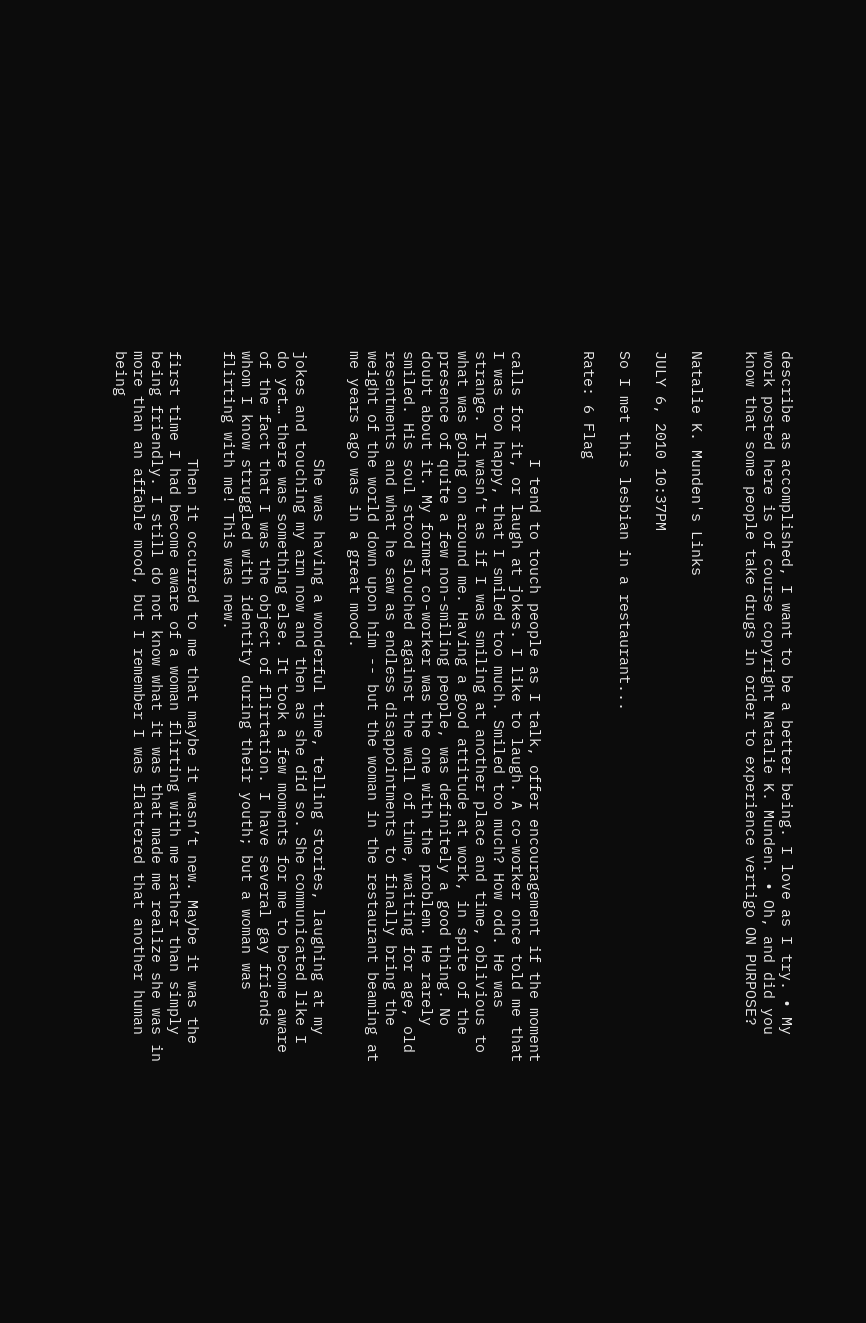describe as accomplished, I want to be a better being. I love as I try. • My work posted here is of course copyright Natalie K. Munden. • Oh, and did you know that some people take drugs in order to experience vertigo ON PURPOSE?


Natalie K. Munden's Links

JULY 6, 2010 10:37PM

So I met this lesbian in a restaurant...

Rate: 6 Flag


            I tend to touch people as I talk, offer encouragement if the moment calls for it, or laugh at jokes. I like to laugh. A co-worker once told me that I was too happy, that I smiled too much. Smiled too much? How odd. He was strange. It wasn’t as if I was smiling at another place and time, oblivious to what was going on around me. Having a good attitude at work, in spite of the presence of quite a few non-smiling people, was definitely a good thing. No doubt about it. My former co-worker was the one with the problem. He rarely smiled. His soul stood slouched against the wall of time, waiting for age, old resentments and what he saw as endless disappointments to finally bring the weight of the world down upon him -- but the woman in the restaurant beaming at me years ago was in a great mood.

            She was having a wonderful time, telling stories, laughing at my jokes and touching my arm now and then as she did so. She communicated like I do yet… there was something else. It took a few moments for me to become aware of the fact that I was the object of flirtation. I have several gay friends whom I know struggled with identity during their youth; but a woman was flirting with me! This was new.

            Then it occurred to me that maybe it wasn’t new. Maybe it was the first time I had become aware of a woman flirting with me rather than simply being friendly. I still do not know what it was that made me realize she was in more than an affable mood, but I remember I was flattered that another human being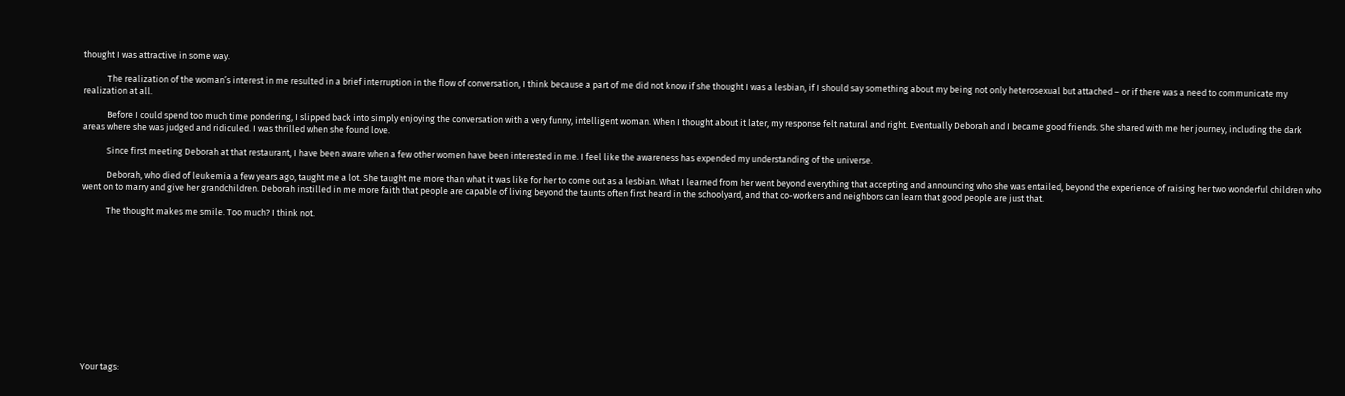thought I was attractive in some way.

            The realization of the woman’s interest in me resulted in a brief interruption in the flow of conversation, I think because a part of me did not know if she thought I was a lesbian, if I should say something about my being not only heterosexual but attached – or if there was a need to communicate my realization at all.

            Before I could spend too much time pondering, I slipped back into simply enjoying the conversation with a very funny, intelligent woman. When I thought about it later, my response felt natural and right. Eventually Deborah and I became good friends. She shared with me her journey, including the dark areas where she was judged and ridiculed. I was thrilled when she found love.

            Since first meeting Deborah at that restaurant, I have been aware when a few other women have been interested in me. I feel like the awareness has expended my understanding of the universe.

            Deborah, who died of leukemia a few years ago, taught me a lot. She taught me more than what it was like for her to come out as a lesbian. What I learned from her went beyond everything that accepting and announcing who she was entailed, beyond the experience of raising her two wonderful children who went on to marry and give her grandchildren. Deborah instilled in me more faith that people are capable of living beyond the taunts often first heard in the schoolyard, and that co-workers and neighbors can learn that good people are just that.

            The thought makes me smile. Too much? I think not.












Your tags: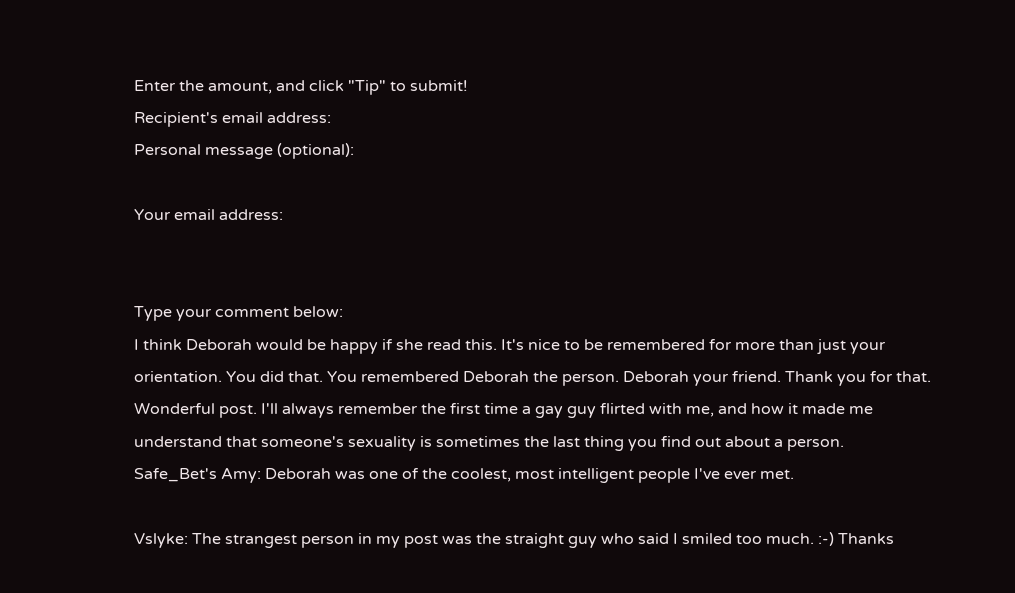Enter the amount, and click "Tip" to submit!
Recipient's email address:
Personal message (optional):

Your email address:


Type your comment below:
I think Deborah would be happy if she read this. It's nice to be remembered for more than just your orientation. You did that. You remembered Deborah the person. Deborah your friend. Thank you for that.
Wonderful post. I'll always remember the first time a gay guy flirted with me, and how it made me understand that someone's sexuality is sometimes the last thing you find out about a person.
Safe_Bet's Amy: Deborah was one of the coolest, most intelligent people I've ever met.

Vslyke: The strangest person in my post was the straight guy who said I smiled too much. :-) Thanks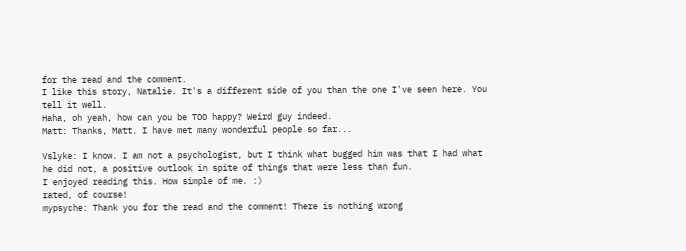for the read and the comment.
I like this story, Natalie. It's a different side of you than the one I've seen here. You tell it well.
Haha, oh yeah, how can you be TOO happy? Weird guy indeed.
Matt: Thanks, Matt. I have met many wonderful people so far...

Vslyke: I know. I am not a psychologist, but I think what bugged him was that I had what he did not, a positive outlook in spite of things that were less than fun.
I enjoyed reading this. How simple of me. :)
rated, of course!
mypsyche: Thank you for the read and the comment! There is nothing wrong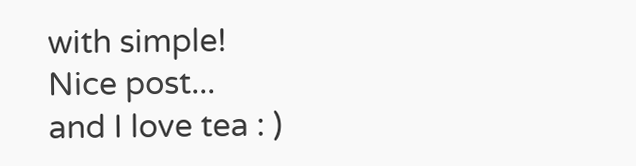with simple!
Nice post...
and I love tea : )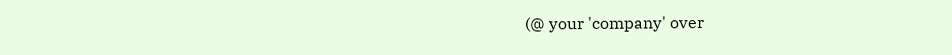(@ your 'company' over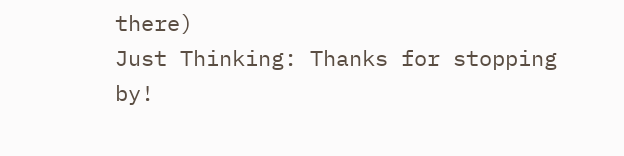there)
Just Thinking: Thanks for stopping by!